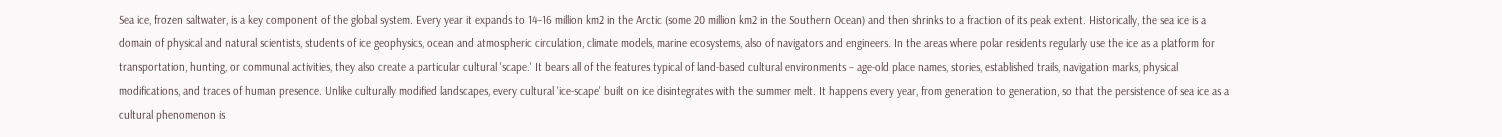Sea ice, frozen saltwater, is a key component of the global system. Every year it expands to 14–16 million km2 in the Arctic (some 20 million km2 in the Southern Ocean) and then shrinks to a fraction of its peak extent. Historically, the sea ice is a domain of physical and natural scientists, students of ice geophysics, ocean and atmospheric circulation, climate models, marine ecosystems, also of navigators and engineers. In the areas where polar residents regularly use the ice as a platform for transportation, hunting, or communal activities, they also create a particular cultural 'scape.' It bears all of the features typical of land-based cultural environments – age-old place names, stories, established trails, navigation marks, physical modifications, and traces of human presence. Unlike culturally modified landscapes, every cultural 'ice-scape' built on ice disintegrates with the summer melt. It happens every year, from generation to generation, so that the persistence of sea ice as a cultural phenomenon is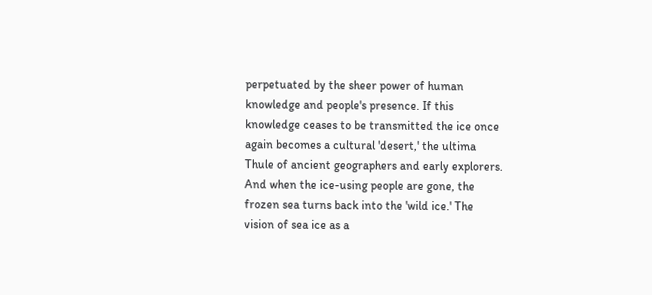perpetuated by the sheer power of human knowledge and people's presence. If this knowledge ceases to be transmitted the ice once again becomes a cultural 'desert,' the ultima Thule of ancient geographers and early explorers. And when the ice-using people are gone, the frozen sea turns back into the 'wild ice.' The vision of sea ice as a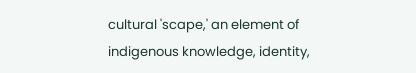cultural 'scape,' an element of indigenous knowledge, identity,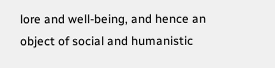lore and well-being, and hence an object of social and humanistic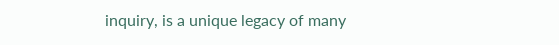inquiry, is a unique legacy of many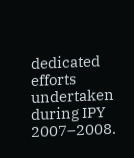dedicated efforts undertaken during IPY 2007–2008.